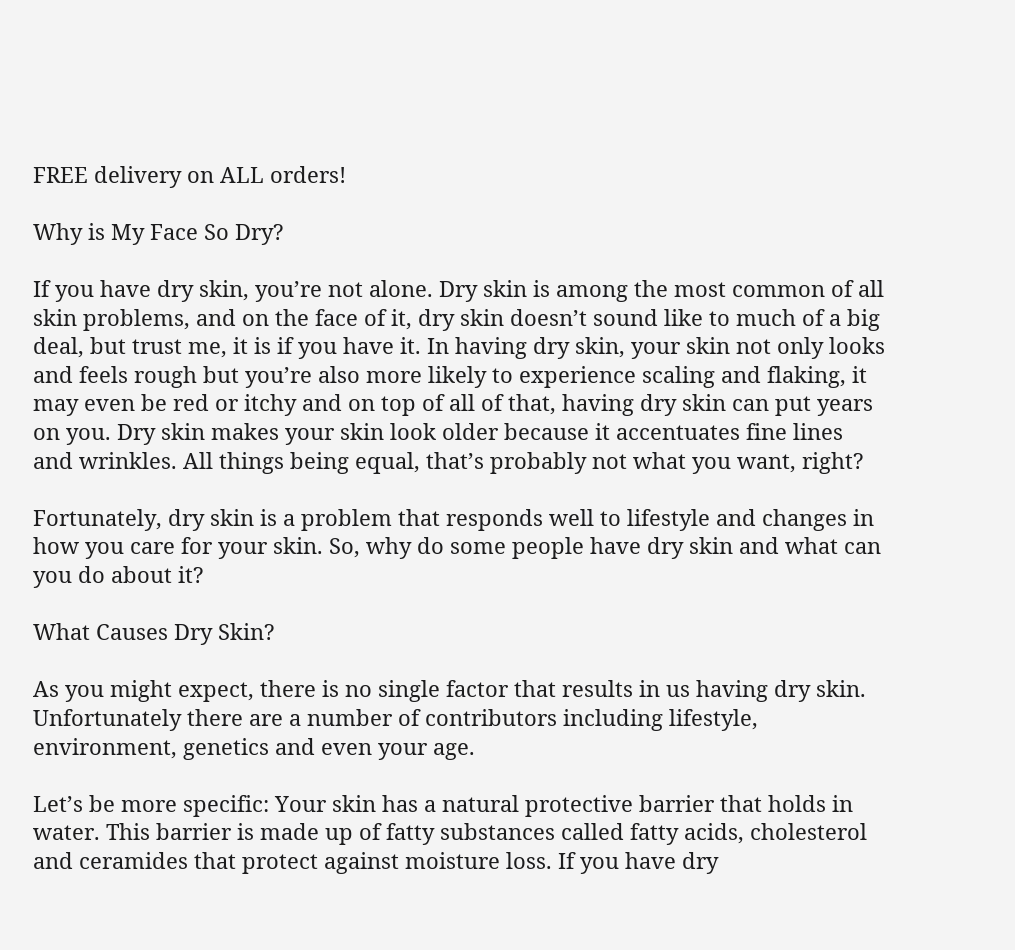FREE delivery on ALL orders!

Why is My Face So Dry?

If you have dry skin, you’re not alone. Dry skin is among the most common of all skin problems, and on the face of it, dry skin doesn’t sound like to much of a big deal, but trust me, it is if you have it. In having dry skin, your skin not only looks and feels rough but you’re also more likely to experience scaling and flaking, it may even be red or itchy and on top of all of that, having dry skin can put years on you. Dry skin makes your skin look older because it accentuates fine lines and wrinkles. All things being equal, that’s probably not what you want, right?

Fortunately, dry skin is a problem that responds well to lifestyle and changes in how you care for your skin. So, why do some people have dry skin and what can you do about it?

What Causes Dry Skin?

As you might expect, there is no single factor that results in us having dry skin. Unfortunately there are a number of contributors including lifestyle, environment, genetics and even your age.

Let’s be more specific: Your skin has a natural protective barrier that holds in water. This barrier is made up of fatty substances called fatty acids, cholesterol and ceramides that protect against moisture loss. If you have dry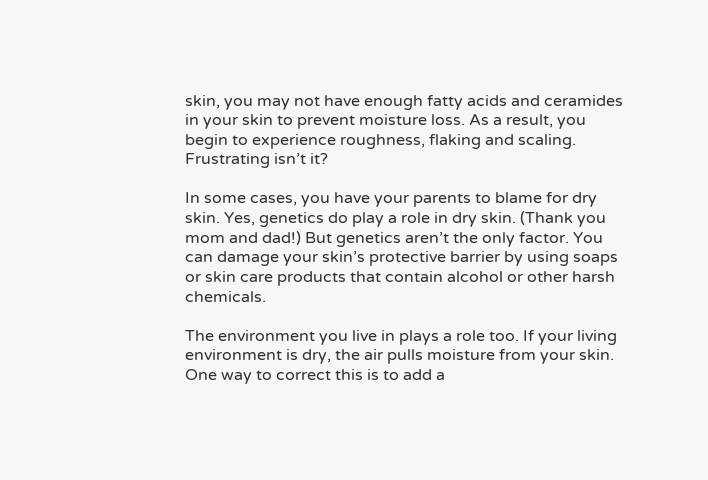skin, you may not have enough fatty acids and ceramides in your skin to prevent moisture loss. As a result, you begin to experience roughness, flaking and scaling. Frustrating isn’t it?

In some cases, you have your parents to blame for dry skin. Yes, genetics do play a role in dry skin. (Thank you mom and dad!) But genetics aren’t the only factor. You can damage your skin’s protective barrier by using soaps or skin care products that contain alcohol or other harsh chemicals.

The environment you live in plays a role too. If your living environment is dry, the air pulls moisture from your skin. One way to correct this is to add a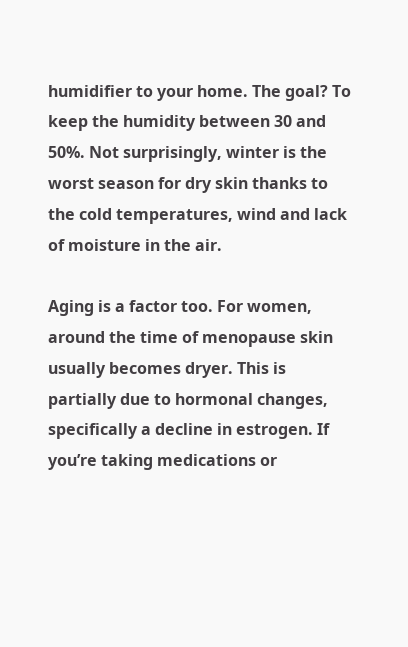humidifier to your home. The goal? To keep the humidity between 30 and 50%. Not surprisingly, winter is the worst season for dry skin thanks to the cold temperatures, wind and lack of moisture in the air.

Aging is a factor too. For women, around the time of menopause skin usually becomes dryer. This is partially due to hormonal changes, specifically a decline in estrogen. If you’re taking medications or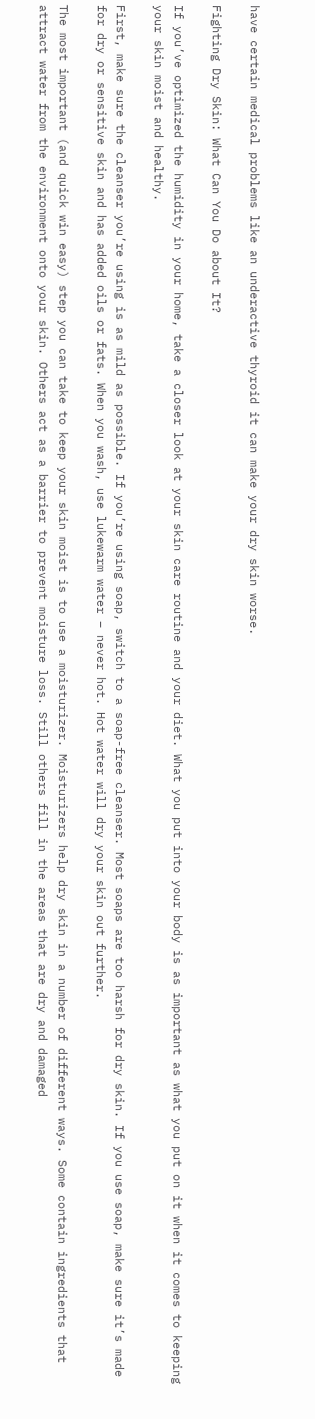have certain medical problems like an underactive thyroid it can make your dry skin worse.

Fighting Dry Skin: What Can You Do about It?

If you’ve optimized the humidity in your home, take a closer look at your skin care routine and your diet. What you put into your body is as important as what you put on it when it comes to keeping your skin moist and healthy.

First, make sure the cleanser you’re using is as mild as possible. If you’re using soap, switch to a soap-free cleanser. Most soaps are too harsh for dry skin. If you use soap, make sure it’s made for dry or sensitive skin and has added oils or fats. When you wash, use lukewarm water – never hot. Hot water will dry your skin out further.

The most important (and quick win easy) step you can take to keep your skin moist is to use a moisturizer. Moisturizers help dry skin in a number of different ways. Some contain ingredients that attract water from the environment onto your skin. Others act as a barrier to prevent moisture loss. Still others fill in the areas that are dry and damaged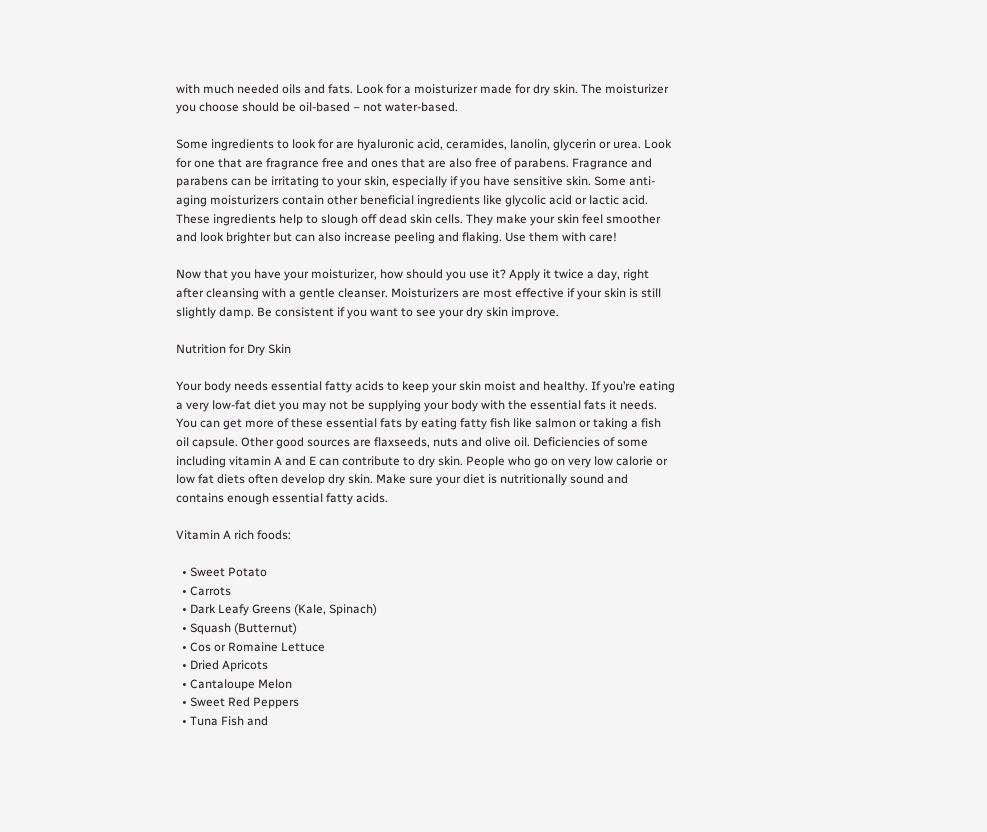with much needed oils and fats. Look for a moisturizer made for dry skin. The moisturizer you choose should be oil-based – not water-based.

Some ingredients to look for are hyaluronic acid, ceramides, lanolin, glycerin or urea. Look for one that are fragrance free and ones that are also free of parabens. Fragrance and parabens can be irritating to your skin, especially if you have sensitive skin. Some anti-aging moisturizers contain other beneficial ingredients like glycolic acid or lactic acid. These ingredients help to slough off dead skin cells. They make your skin feel smoother and look brighter but can also increase peeling and flaking. Use them with care!

Now that you have your moisturizer, how should you use it? Apply it twice a day, right after cleansing with a gentle cleanser. Moisturizers are most effective if your skin is still slightly damp. Be consistent if you want to see your dry skin improve.

Nutrition for Dry Skin

Your body needs essential fatty acids to keep your skin moist and healthy. If you’re eating a very low-fat diet you may not be supplying your body with the essential fats it needs. You can get more of these essential fats by eating fatty fish like salmon or taking a fish oil capsule. Other good sources are flaxseeds, nuts and olive oil. Deficiencies of some including vitamin A and E can contribute to dry skin. People who go on very low calorie or low fat diets often develop dry skin. Make sure your diet is nutritionally sound and contains enough essential fatty acids.

Vitamin A rich foods:

  • Sweet Potato
  • Carrots
  • Dark Leafy Greens (Kale, Spinach)
  • Squash (Butternut)
  • Cos or Romaine Lettuce
  • Dried Apricots
  • Cantaloupe Melon
  • Sweet Red Peppers
  • Tuna Fish and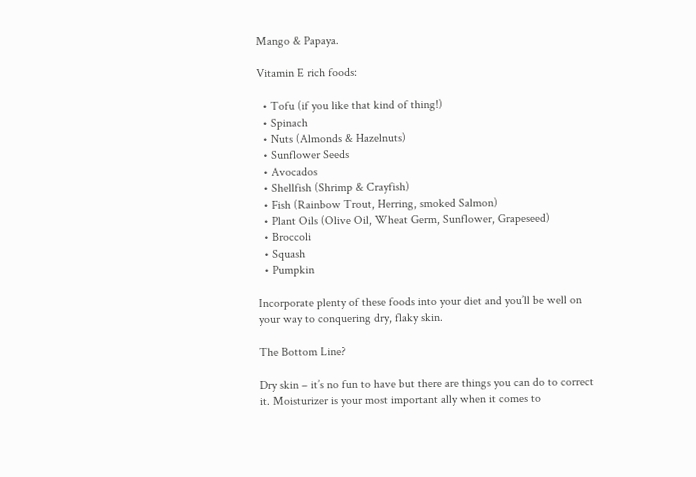Mango & Papaya.

Vitamin E rich foods:

  • Tofu (if you like that kind of thing!)
  • Spinach
  • Nuts (Almonds & Hazelnuts)
  • Sunflower Seeds
  • Avocados
  • Shellfish (Shrimp & Crayfish)
  • Fish (Rainbow Trout, Herring, smoked Salmon)
  • Plant Oils (Olive Oil, Wheat Germ, Sunflower, Grapeseed)
  • Broccoli
  • Squash
  • Pumpkin

Incorporate plenty of these foods into your diet and you’ll be well on your way to conquering dry, flaky skin.

The Bottom Line?

Dry skin – it’s no fun to have but there are things you can do to correct it. Moisturizer is your most important ally when it comes to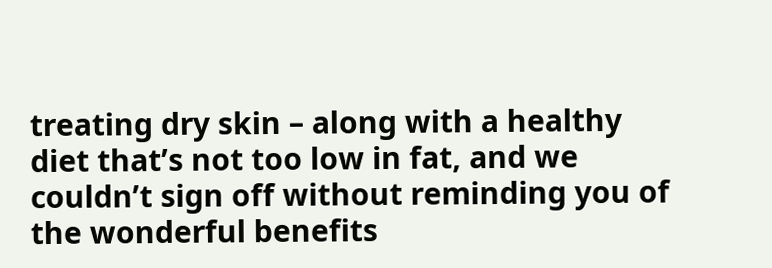treating dry skin – along with a healthy diet that’s not too low in fat, and we couldn’t sign off without reminding you of the wonderful benefits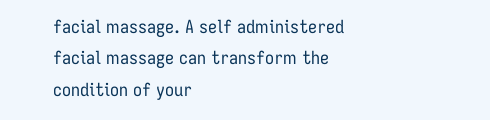facial massage. A self administered facial massage can transform the condition of your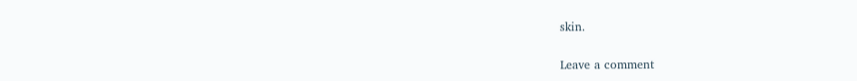skin.

Leave a comment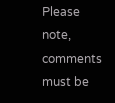Please note, comments must be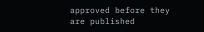approved before they are published